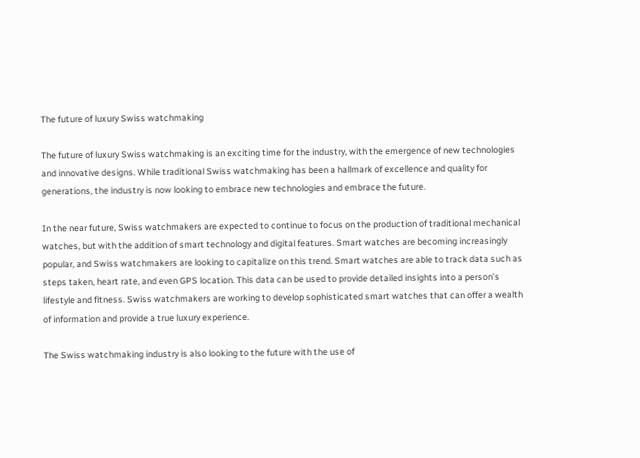The future of luxury Swiss watchmaking

The future of luxury Swiss watchmaking is an exciting time for the industry, with the emergence of new technologies and innovative designs. While traditional Swiss watchmaking has been a hallmark of excellence and quality for generations, the industry is now looking to embrace new technologies and embrace the future.

In the near future, Swiss watchmakers are expected to continue to focus on the production of traditional mechanical watches, but with the addition of smart technology and digital features. Smart watches are becoming increasingly popular, and Swiss watchmakers are looking to capitalize on this trend. Smart watches are able to track data such as steps taken, heart rate, and even GPS location. This data can be used to provide detailed insights into a person’s lifestyle and fitness. Swiss watchmakers are working to develop sophisticated smart watches that can offer a wealth of information and provide a true luxury experience.

The Swiss watchmaking industry is also looking to the future with the use of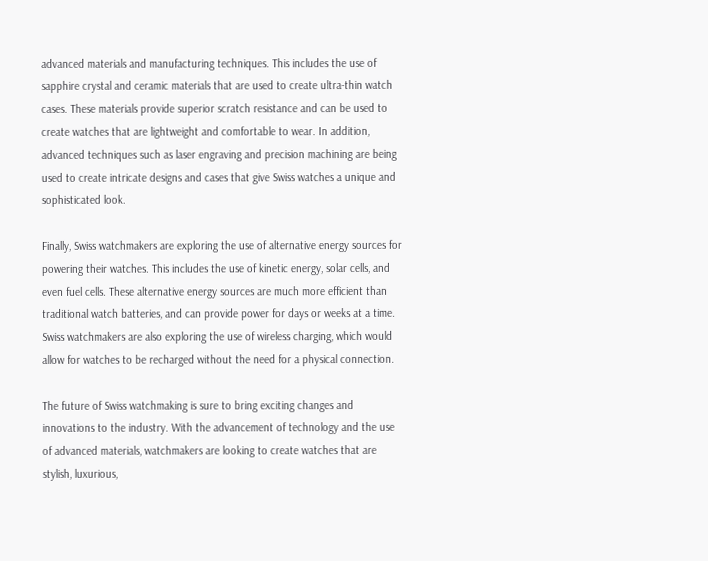advanced materials and manufacturing techniques. This includes the use of sapphire crystal and ceramic materials that are used to create ultra-thin watch cases. These materials provide superior scratch resistance and can be used to create watches that are lightweight and comfortable to wear. In addition, advanced techniques such as laser engraving and precision machining are being used to create intricate designs and cases that give Swiss watches a unique and sophisticated look.

Finally, Swiss watchmakers are exploring the use of alternative energy sources for powering their watches. This includes the use of kinetic energy, solar cells, and even fuel cells. These alternative energy sources are much more efficient than traditional watch batteries, and can provide power for days or weeks at a time. Swiss watchmakers are also exploring the use of wireless charging, which would allow for watches to be recharged without the need for a physical connection.

The future of Swiss watchmaking is sure to bring exciting changes and innovations to the industry. With the advancement of technology and the use of advanced materials, watchmakers are looking to create watches that are stylish, luxurious,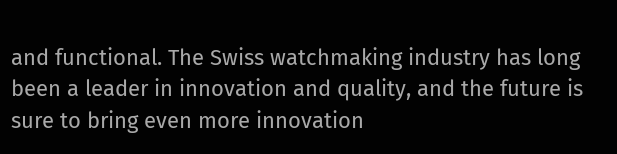and functional. The Swiss watchmaking industry has long been a leader in innovation and quality, and the future is sure to bring even more innovation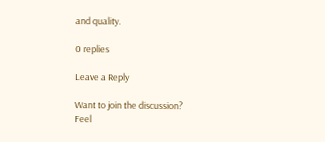and quality.

0 replies

Leave a Reply

Want to join the discussion?
Feel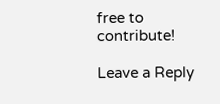free to contribute!

Leave a Reply